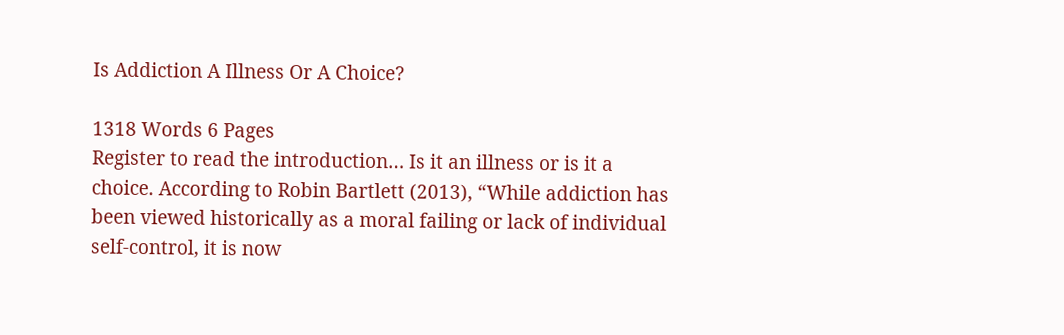Is Addiction A Illness Or A Choice?

1318 Words 6 Pages
Register to read the introduction… Is it an illness or is it a choice. According to Robin Bartlett (2013), “While addiction has been viewed historically as a moral failing or lack of individual self-control, it is now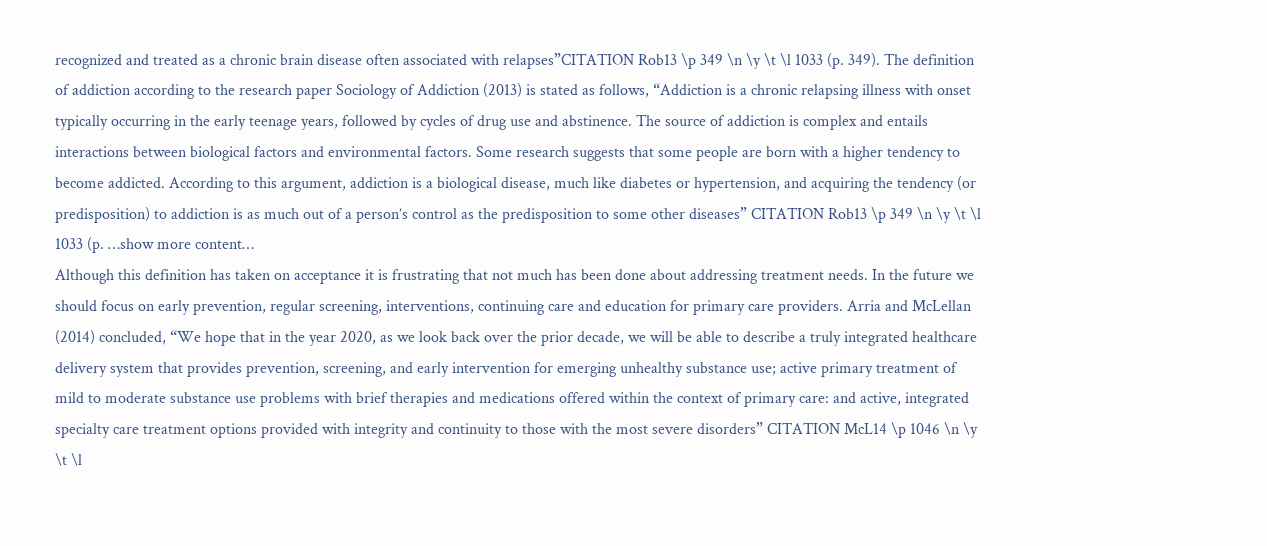recognized and treated as a chronic brain disease often associated with relapses”CITATION Rob13 \p 349 \n \y \t \l 1033 (p. 349). The definition of addiction according to the research paper Sociology of Addiction (2013) is stated as follows, “Addiction is a chronic relapsing illness with onset typically occurring in the early teenage years, followed by cycles of drug use and abstinence. The source of addiction is complex and entails interactions between biological factors and environmental factors. Some research suggests that some people are born with a higher tendency to become addicted. According to this argument, addiction is a biological disease, much like diabetes or hypertension, and acquiring the tendency (or predisposition) to addiction is as much out of a person’s control as the predisposition to some other diseases” CITATION Rob13 \p 349 \n \y \t \l 1033 (p. …show more content…
Although this definition has taken on acceptance it is frustrating that not much has been done about addressing treatment needs. In the future we should focus on early prevention, regular screening, interventions, continuing care and education for primary care providers. Arria and McLellan (2014) concluded, “We hope that in the year 2020, as we look back over the prior decade, we will be able to describe a truly integrated healthcare delivery system that provides prevention, screening, and early intervention for emerging unhealthy substance use; active primary treatment of mild to moderate substance use problems with brief therapies and medications offered within the context of primary care: and active, integrated specialty care treatment options provided with integrity and continuity to those with the most severe disorders” CITATION McL14 \p 1046 \n \y \t \l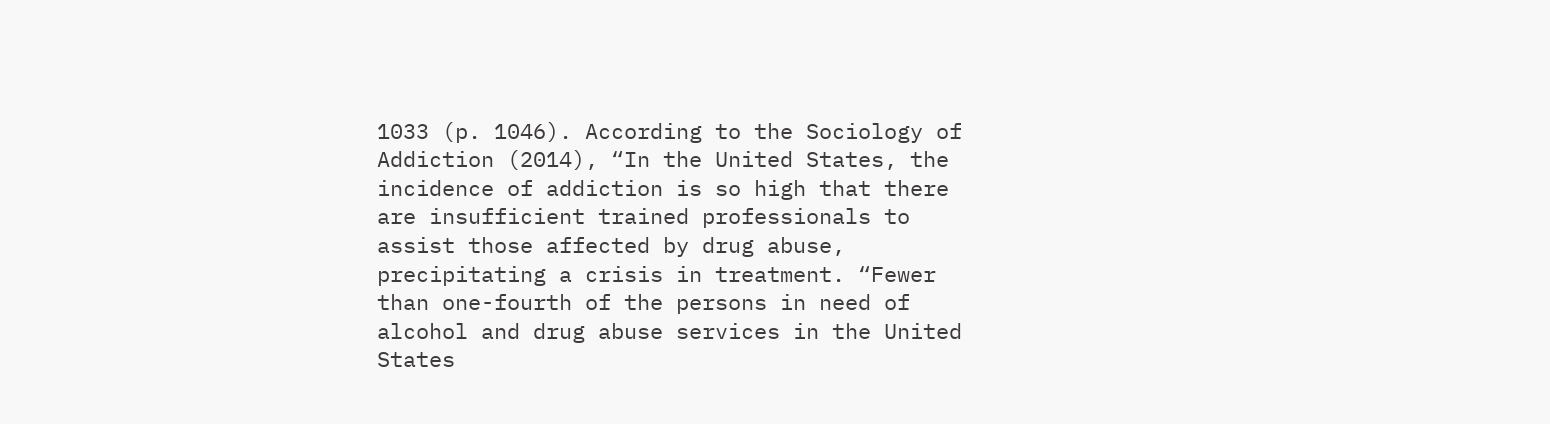1033 (p. 1046). According to the Sociology of Addiction (2014), “In the United States, the incidence of addiction is so high that there are insufficient trained professionals to assist those affected by drug abuse, precipitating a crisis in treatment. “Fewer than one-fourth of the persons in need of alcohol and drug abuse services in the United States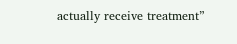actually receive treatment”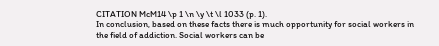CITATION McM14 \p 1 \n \y \t \l 1033 (p. 1).
In conclusion, based on these facts there is much opportunity for social workers in the field of addiction. Social workers can be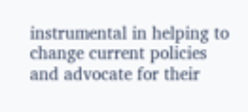instrumental in helping to change current policies and advocate for their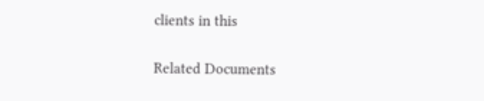clients in this

Related Documents